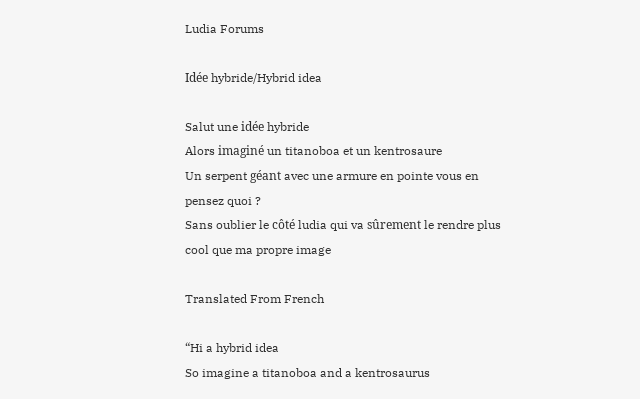Ludia Forums

Idée hybride/Hybrid idea

Salut une idée hybride
Alors imaginé un titanoboa et un kentrosaure
Un serpent géant avec une armure en pointe vous en pensez quoi ?
Sans oublier le côté ludia qui va sûrement le rendre plus cool que ma propre image

Translated From French

“Hi a hybrid idea
So imagine a titanoboa and a kentrosaurus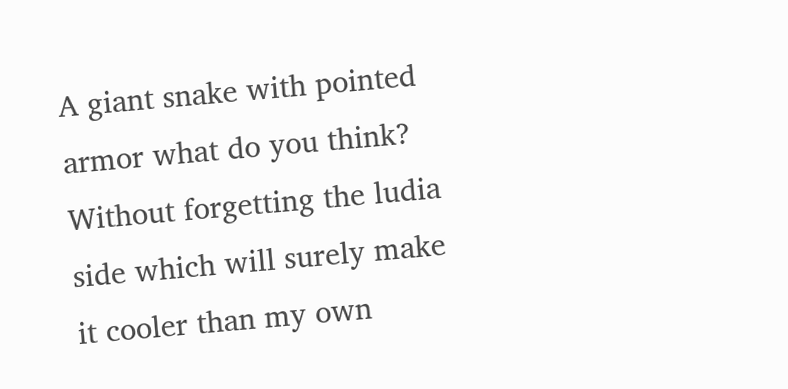A giant snake with pointed armor what do you think?
Without forgetting the ludia side which will surely make it cooler than my own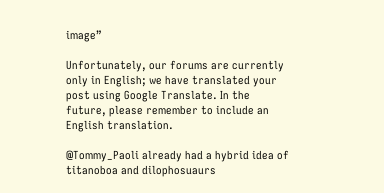image”

Unfortunately, our forums are currently only in English; we have translated your post using Google Translate. In the future, please remember to include an English translation.

@Tommy_Paoli already had a hybrid idea of titanoboa and dilophosuaurs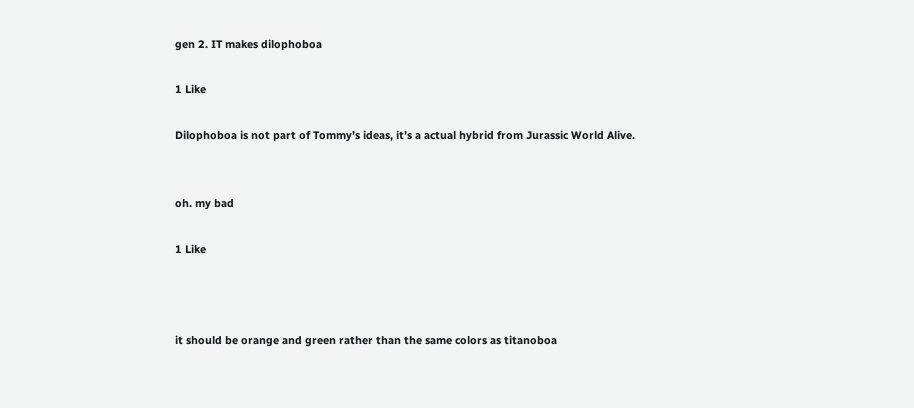gen 2. IT makes dilophoboa

1 Like

Dilophoboa is not part of Tommy’s ideas, it’s a actual hybrid from Jurassic World Alive.


oh. my bad

1 Like



it should be orange and green rather than the same colors as titanoboa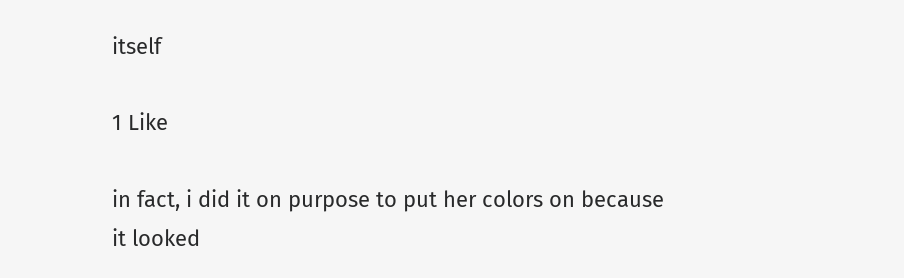itself

1 Like

in fact, i did it on purpose to put her colors on because it looked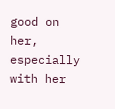good on her, especially with her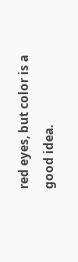red eyes, but color is a good idea.